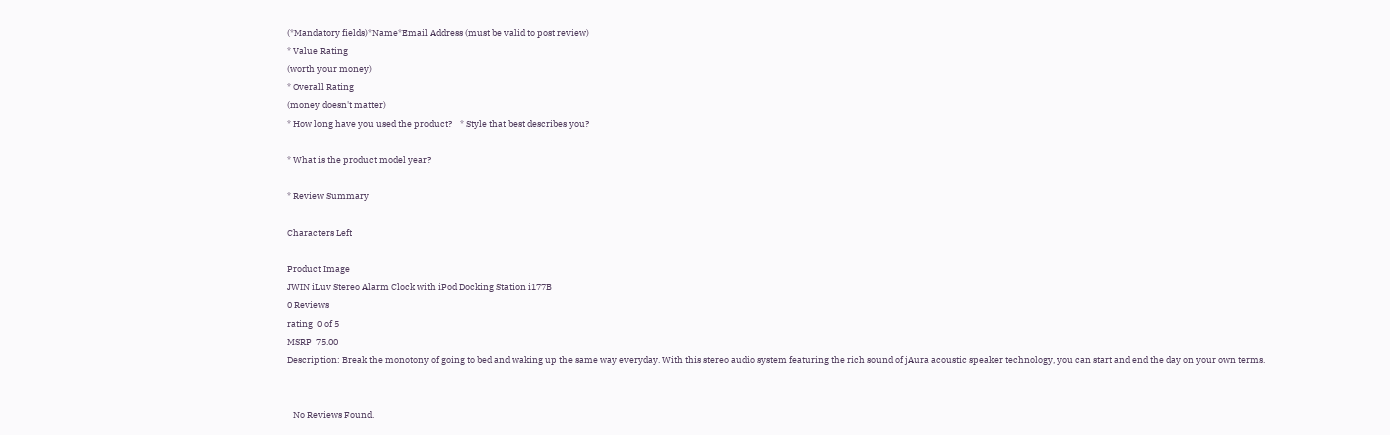(*Mandatory fields)*Name*Email Address (must be valid to post review)
* Value Rating
(worth your money)
* Overall Rating
(money doesn't matter)
* How long have you used the product?    * Style that best describes you?

* What is the product model year?

* Review Summary

Characters Left

Product Image
JWIN iLuv Stereo Alarm Clock with iPod Docking Station i177B
0 Reviews
rating  0 of 5
MSRP  75.00
Description: Break the monotony of going to bed and waking up the same way everyday. With this stereo audio system featuring the rich sound of jAura acoustic speaker technology, you can start and end the day on your own terms.


   No Reviews Found.